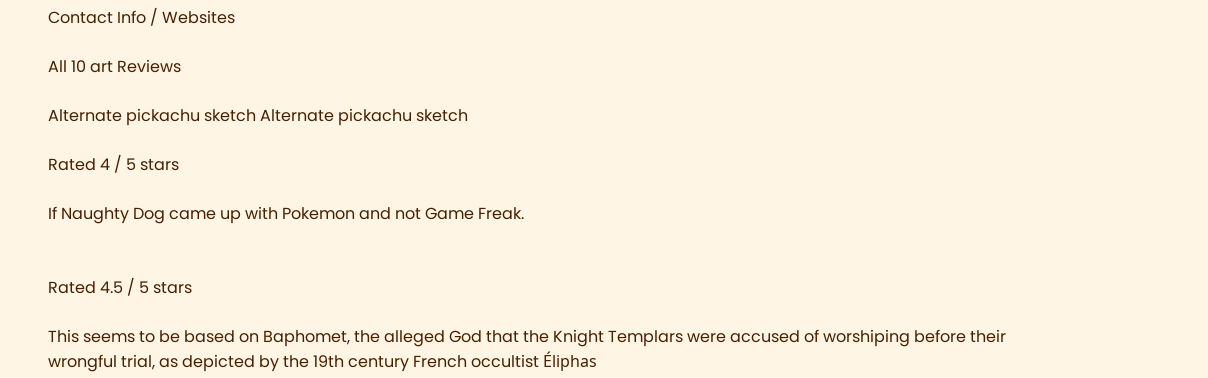Contact Info / Websites

All 10 art Reviews

Alternate pickachu sketch Alternate pickachu sketch

Rated 4 / 5 stars

If Naughty Dog came up with Pokemon and not Game Freak.


Rated 4.5 / 5 stars

This seems to be based on Baphomet, the alleged God that the Knight Templars were accused of worshiping before their wrongful trial, as depicted by the 19th century French occultist Éliphas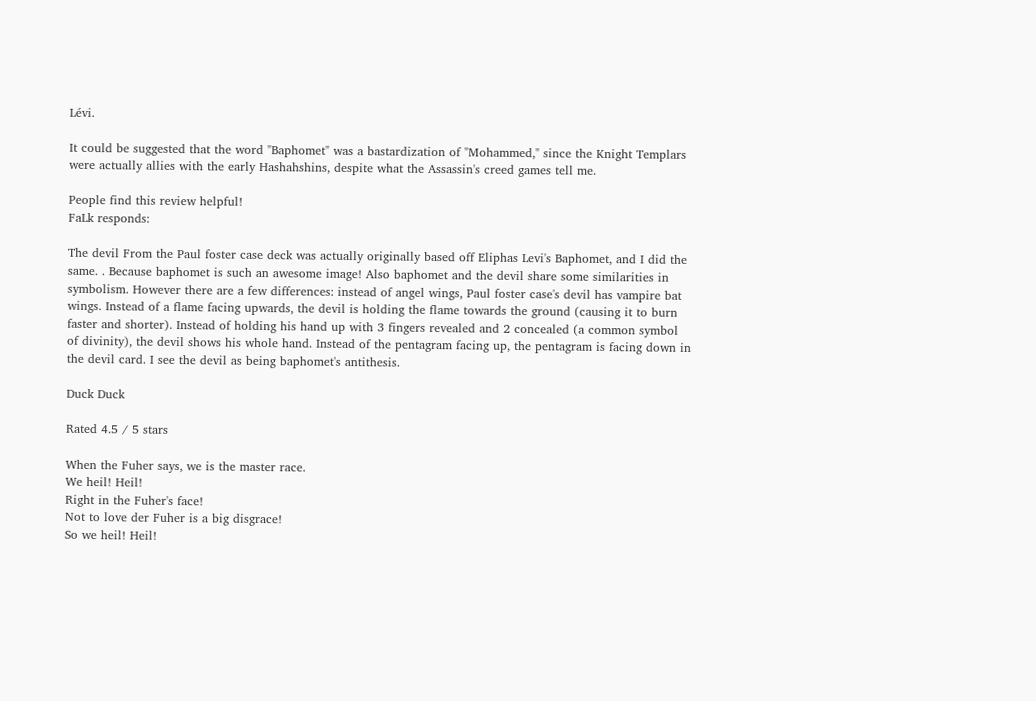Lévi.

It could be suggested that the word "Baphomet" was a bastardization of "Mohammed," since the Knight Templars were actually allies with the early Hashahshins, despite what the Assassin's creed games tell me.

People find this review helpful!
FaLk responds:

The devil From the Paul foster case deck was actually originally based off Eliphas Levi's Baphomet, and I did the same. . Because baphomet is such an awesome image! Also baphomet and the devil share some similarities in symbolism. However there are a few differences: instead of angel wings, Paul foster case's devil has vampire bat wings. Instead of a flame facing upwards, the devil is holding the flame towards the ground (causing it to burn faster and shorter). Instead of holding his hand up with 3 fingers revealed and 2 concealed (a common symbol of divinity), the devil shows his whole hand. Instead of the pentagram facing up, the pentagram is facing down in the devil card. I see the devil as being baphomet's antithesis.

Duck Duck

Rated 4.5 / 5 stars

When the Fuher says, we is the master race.
We heil! Heil!
Right in the Fuher's face!
Not to love der Fuher is a big disgrace!
So we heil! Heil!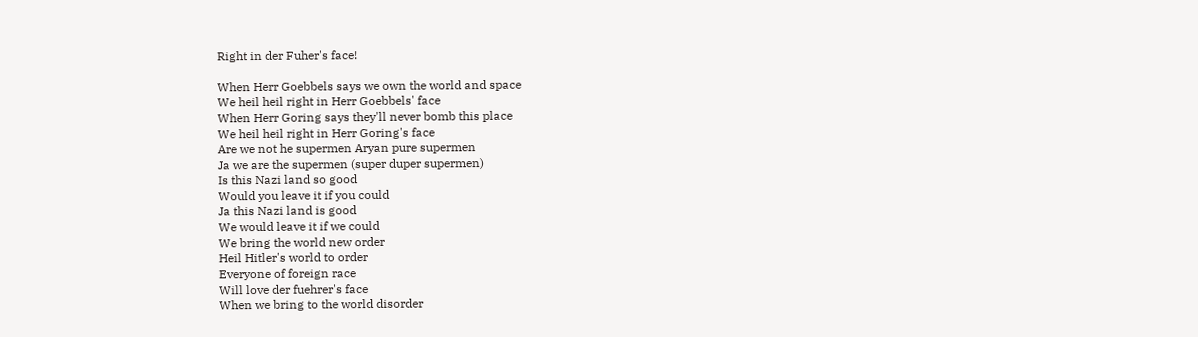Right in der Fuher's face!

When Herr Goebbels says we own the world and space
We heil heil right in Herr Goebbels' face
When Herr Goring says they'll never bomb this place
We heil heil right in Herr Goring's face
Are we not he supermen Aryan pure supermen
Ja we are the supermen (super duper supermen)
Is this Nazi land so good
Would you leave it if you could
Ja this Nazi land is good
We would leave it if we could
We bring the world new order
Heil Hitler's world to order
Everyone of foreign race
Will love der fuehrer's face
When we bring to the world disorder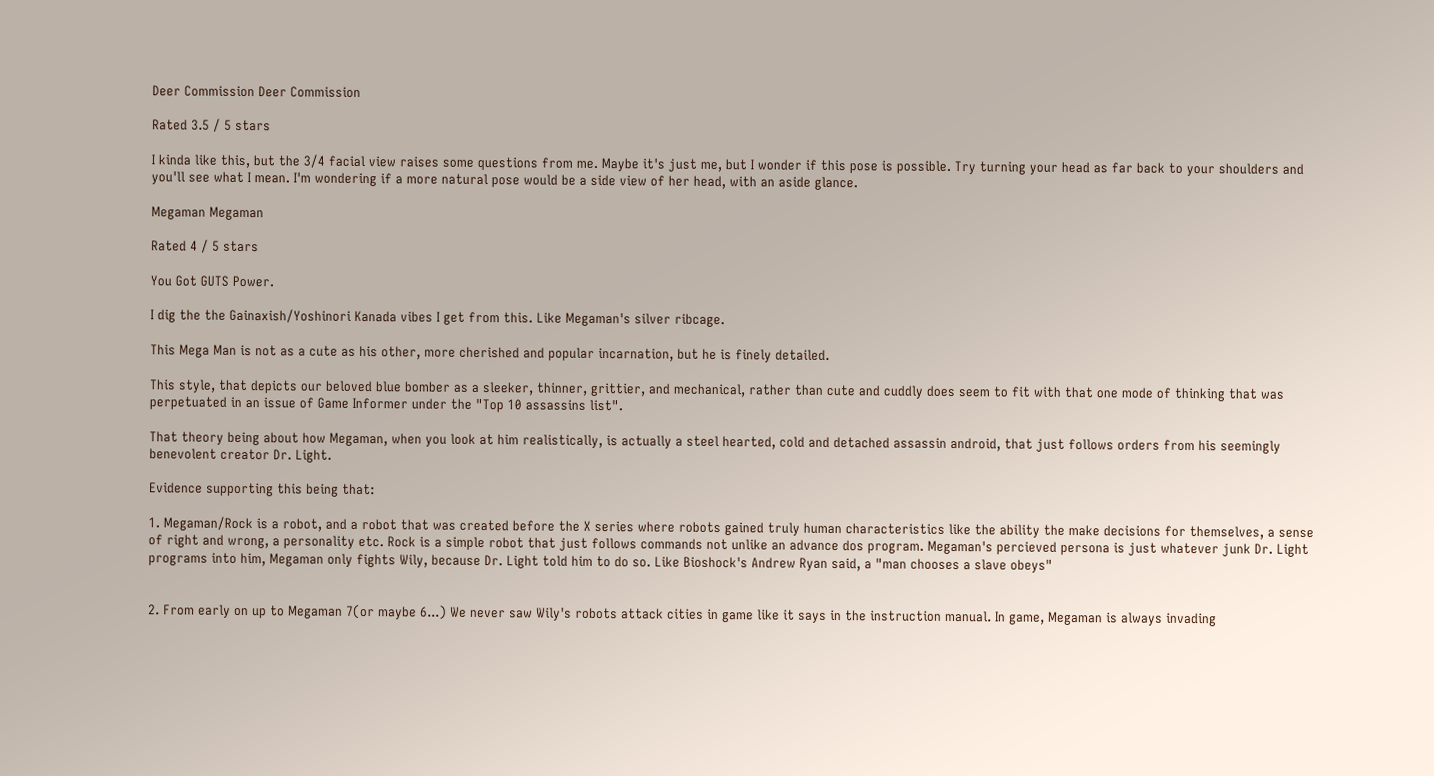Deer Commission Deer Commission

Rated 3.5 / 5 stars

I kinda like this, but the 3/4 facial view raises some questions from me. Maybe it's just me, but I wonder if this pose is possible. Try turning your head as far back to your shoulders and you'll see what I mean. I'm wondering if a more natural pose would be a side view of her head, with an aside glance.

Megaman Megaman

Rated 4 / 5 stars

You Got GUTS Power.

I dig the the Gainaxish/Yoshinori Kanada vibes I get from this. Like Megaman's silver ribcage.

This Mega Man is not as a cute as his other, more cherished and popular incarnation, but he is finely detailed.

This style, that depicts our beloved blue bomber as a sleeker, thinner, grittier, and mechanical, rather than cute and cuddly does seem to fit with that one mode of thinking that was perpetuated in an issue of Game Informer under the "Top 10 assassins list".

That theory being about how Megaman, when you look at him realistically, is actually a steel hearted, cold and detached assassin android, that just follows orders from his seemingly benevolent creator Dr. Light.

Evidence supporting this being that:

1. Megaman/Rock is a robot, and a robot that was created before the X series where robots gained truly human characteristics like the ability the make decisions for themselves, a sense of right and wrong, a personality etc. Rock is a simple robot that just follows commands not unlike an advance dos program. Megaman's percieved persona is just whatever junk Dr. Light programs into him, Megaman only fights Wily, because Dr. Light told him to do so. Like Bioshock's Andrew Ryan said, a "man chooses a slave obeys"


2. From early on up to Megaman 7(or maybe 6...) We never saw Wily's robots attack cities in game like it says in the instruction manual. In game, Megaman is always invading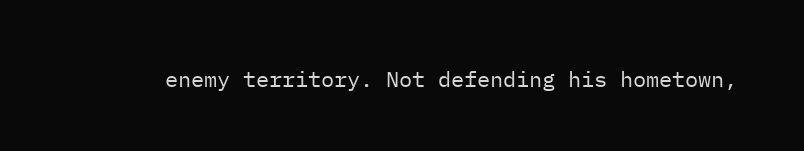enemy territory. Not defending his hometown,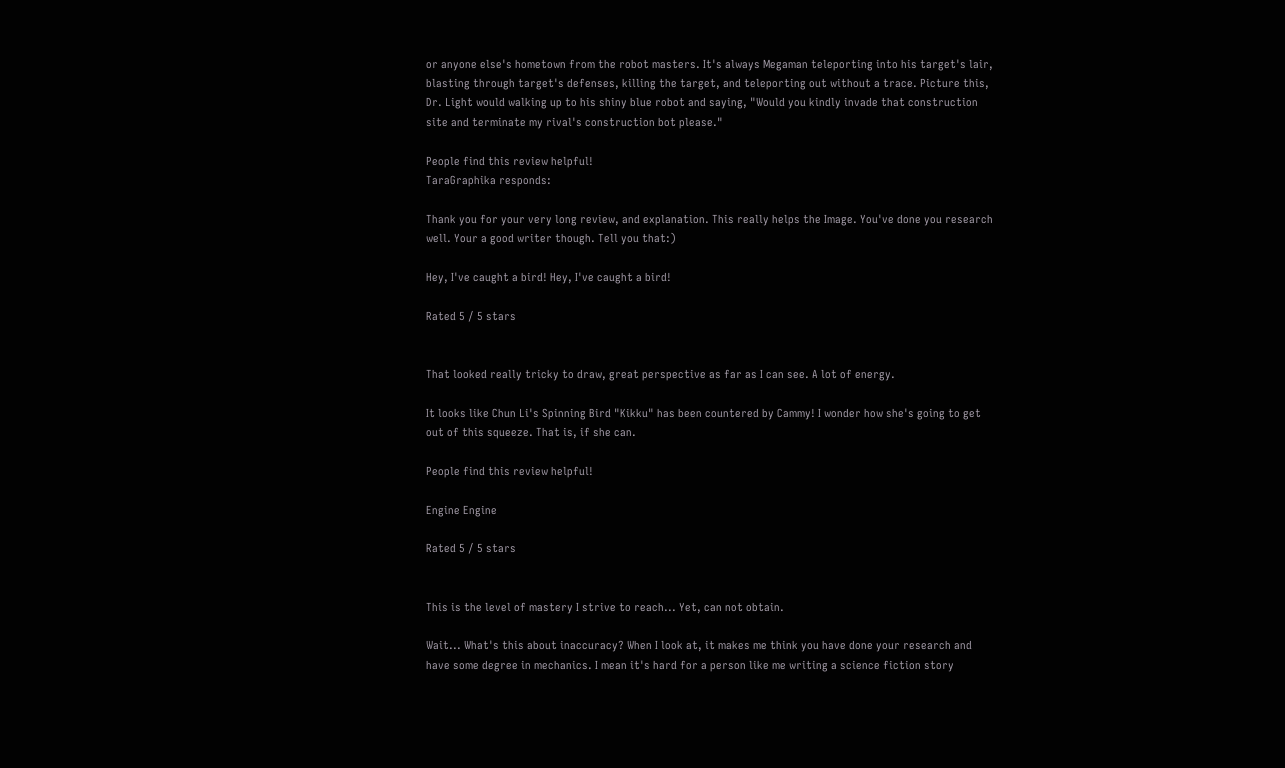or anyone else's hometown from the robot masters. It's always Megaman teleporting into his target's lair, blasting through target's defenses, killing the target, and teleporting out without a trace. Picture this, Dr. Light would walking up to his shiny blue robot and saying, "Would you kindly invade that construction site and terminate my rival's construction bot please."

People find this review helpful!
TaraGraphika responds:

Thank you for your very long review, and explanation. This really helps the Image. You've done you research well. Your a good writer though. Tell you that:)

Hey, I've caught a bird! Hey, I've caught a bird!

Rated 5 / 5 stars


That looked really tricky to draw, great perspective as far as I can see. A lot of energy.

It looks like Chun Li's Spinning Bird "Kikku" has been countered by Cammy! I wonder how she's going to get out of this squeeze. That is, if she can.

People find this review helpful!

Engine Engine

Rated 5 / 5 stars


This is the level of mastery I strive to reach... Yet, can not obtain.

Wait... What's this about inaccuracy? When I look at, it makes me think you have done your research and have some degree in mechanics. I mean it's hard for a person like me writing a science fiction story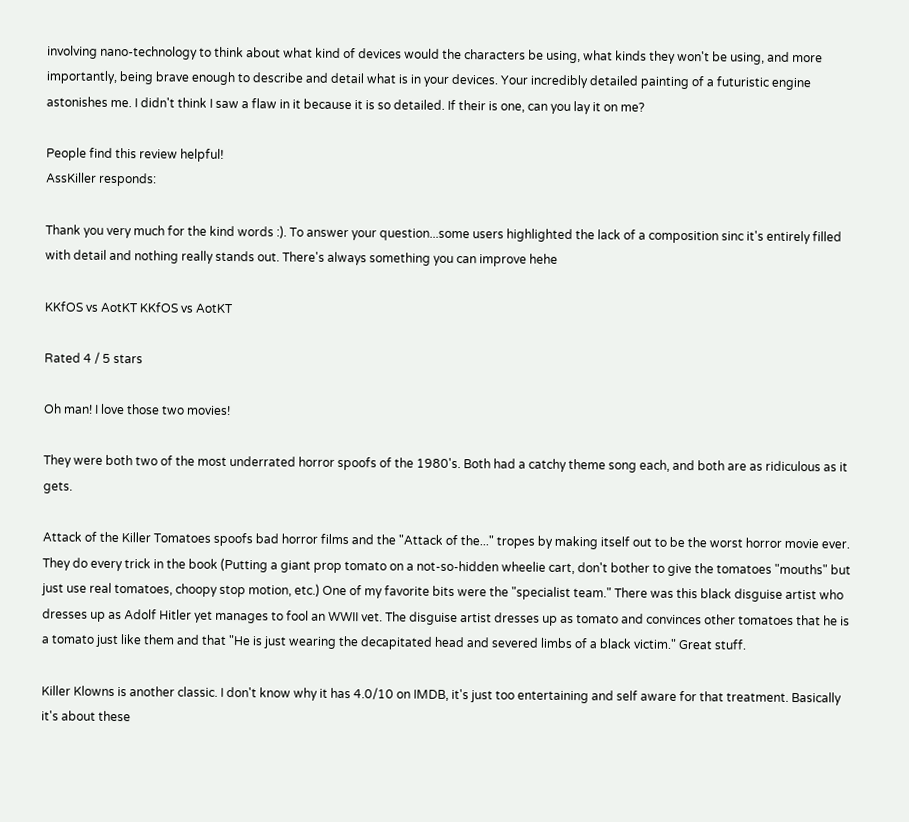involving nano-technology to think about what kind of devices would the characters be using, what kinds they won't be using, and more importantly, being brave enough to describe and detail what is in your devices. Your incredibly detailed painting of a futuristic engine astonishes me. I didn't think I saw a flaw in it because it is so detailed. If their is one, can you lay it on me?

People find this review helpful!
AssKiller responds:

Thank you very much for the kind words :). To answer your question...some users highlighted the lack of a composition sinc it's entirely filled with detail and nothing really stands out. There's always something you can improve hehe

KKfOS vs AotKT KKfOS vs AotKT

Rated 4 / 5 stars

Oh man! I love those two movies!

They were both two of the most underrated horror spoofs of the 1980's. Both had a catchy theme song each, and both are as ridiculous as it gets.

Attack of the Killer Tomatoes spoofs bad horror films and the "Attack of the..." tropes by making itself out to be the worst horror movie ever. They do every trick in the book (Putting a giant prop tomato on a not-so-hidden wheelie cart, don't bother to give the tomatoes "mouths" but just use real tomatoes, choopy stop motion, etc.) One of my favorite bits were the "specialist team." There was this black disguise artist who dresses up as Adolf Hitler yet manages to fool an WWII vet. The disguise artist dresses up as tomato and convinces other tomatoes that he is a tomato just like them and that "He is just wearing the decapitated head and severed limbs of a black victim." Great stuff.

Killer Klowns is another classic. I don't know why it has 4.0/10 on IMDB, it's just too entertaining and self aware for that treatment. Basically it's about these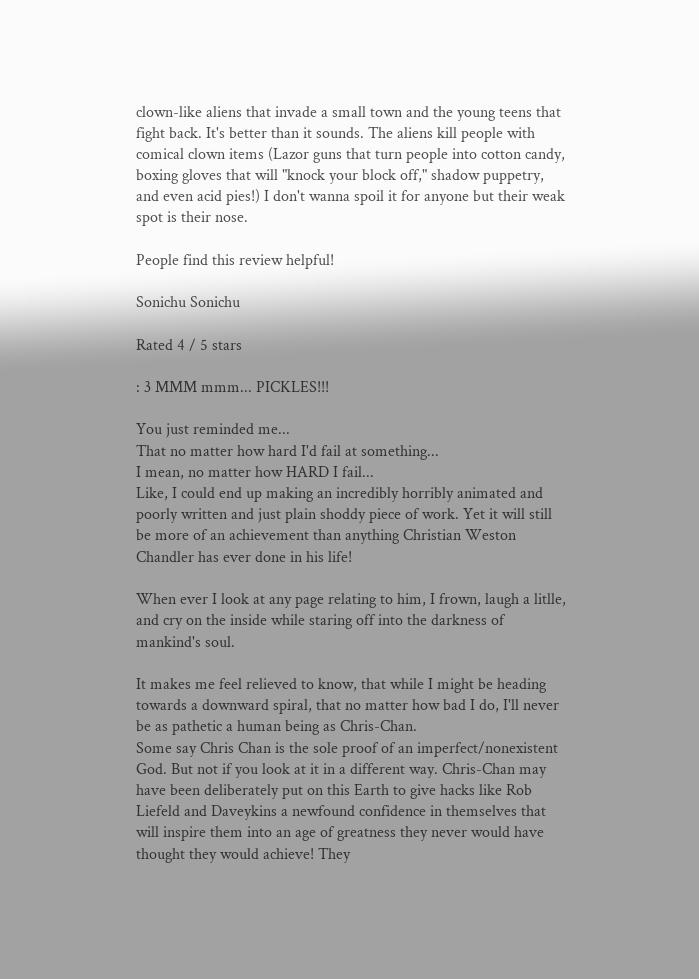clown-like aliens that invade a small town and the young teens that fight back. It's better than it sounds. The aliens kill people with comical clown items (Lazor guns that turn people into cotton candy, boxing gloves that will "knock your block off," shadow puppetry, and even acid pies!) I don't wanna spoil it for anyone but their weak spot is their nose.

People find this review helpful!

Sonichu Sonichu

Rated 4 / 5 stars

: 3 MMM mmm... PICKLES!!!

You just reminded me...
That no matter how hard I'd fail at something...
I mean, no matter how HARD I fail...
Like, I could end up making an incredibly horribly animated and poorly written and just plain shoddy piece of work. Yet it will still be more of an achievement than anything Christian Weston Chandler has ever done in his life!

When ever I look at any page relating to him, I frown, laugh a litlle, and cry on the inside while staring off into the darkness of mankind's soul.

It makes me feel relieved to know, that while I might be heading towards a downward spiral, that no matter how bad I do, I'll never be as pathetic a human being as Chris-Chan.
Some say Chris Chan is the sole proof of an imperfect/nonexistent God. But not if you look at it in a different way. Chris-Chan may have been deliberately put on this Earth to give hacks like Rob Liefeld and Daveykins a newfound confidence in themselves that will inspire them into an age of greatness they never would have thought they would achieve! They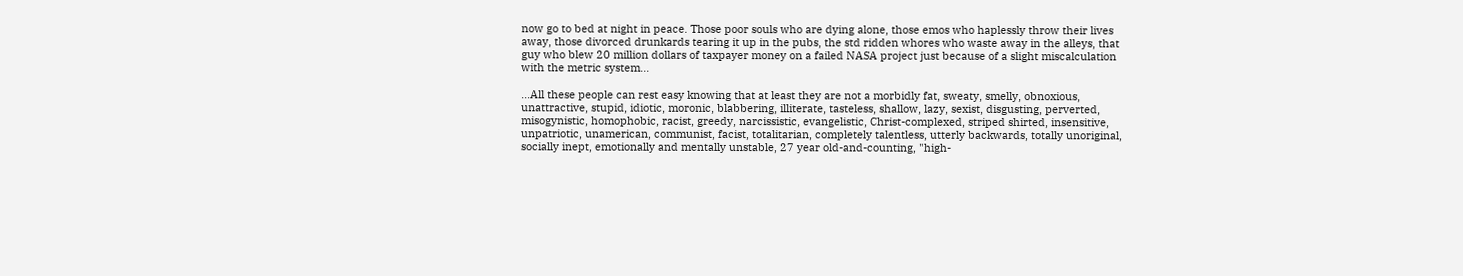now go to bed at night in peace. Those poor souls who are dying alone, those emos who haplessly throw their lives away, those divorced drunkards tearing it up in the pubs, the std ridden whores who waste away in the alleys, that guy who blew 20 million dollars of taxpayer money on a failed NASA project just because of a slight miscalculation with the metric system...

...All these people can rest easy knowing that at least they are not a morbidly fat, sweaty, smelly, obnoxious, unattractive, stupid, idiotic, moronic, blabbering, illiterate, tasteless, shallow, lazy, sexist, disgusting, perverted, misogynistic, homophobic, racist, greedy, narcissistic, evangelistic, Christ-complexed, striped shirted, insensitive, unpatriotic, unamerican, communist, facist, totalitarian, completely talentless, utterly backwards, totally unoriginal, socially inept, emotionally and mentally unstable, 27 year old-and-counting, "high-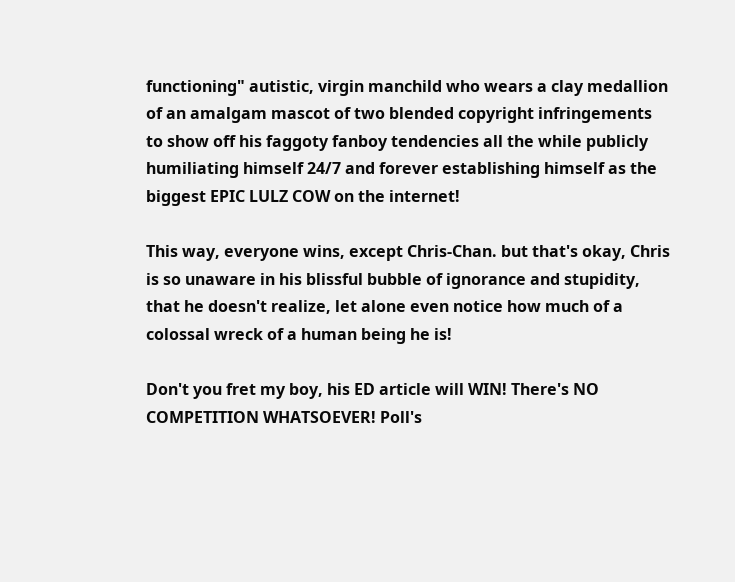functioning" autistic, virgin manchild who wears a clay medallion of an amalgam mascot of two blended copyright infringements to show off his faggoty fanboy tendencies all the while publicly humiliating himself 24/7 and forever establishing himself as the biggest EPIC LULZ COW on the internet!

This way, everyone wins, except Chris-Chan. but that's okay, Chris is so unaware in his blissful bubble of ignorance and stupidity, that he doesn't realize, let alone even notice how much of a colossal wreck of a human being he is!

Don't you fret my boy, his ED article will WIN! There's NO COMPETITION WHATSOEVER! Poll's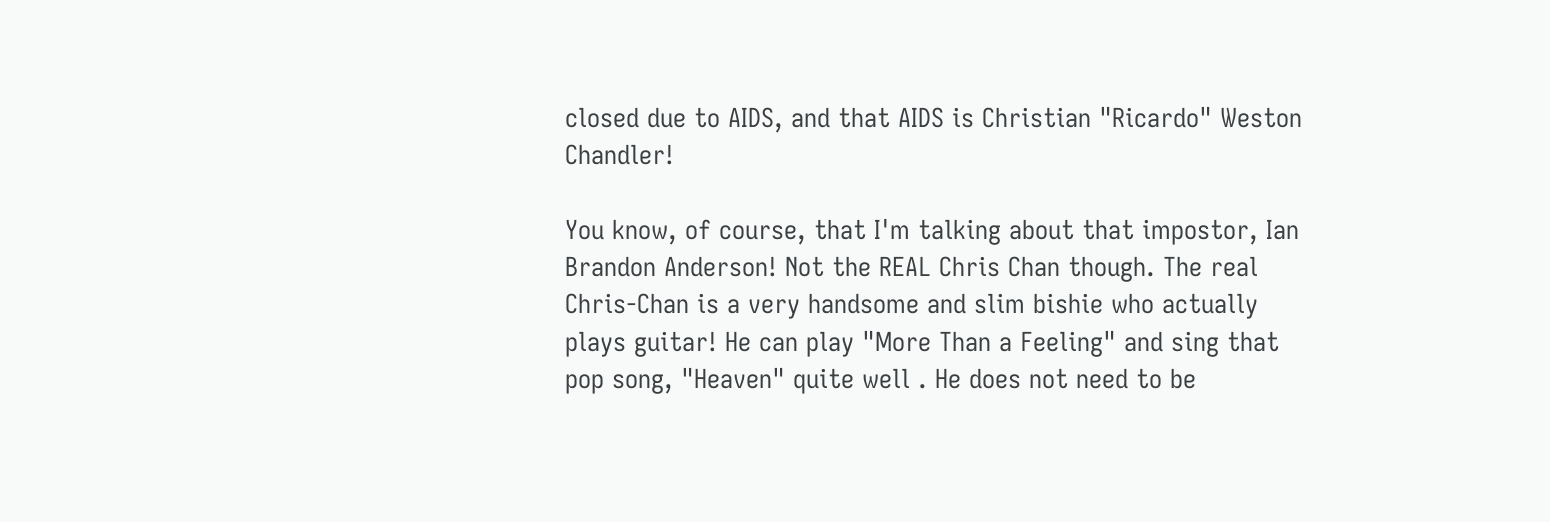closed due to AIDS, and that AIDS is Christian "Ricardo" Weston Chandler!

You know, of course, that I'm talking about that impostor, Ian Brandon Anderson! Not the REAL Chris Chan though. The real Chris-Chan is a very handsome and slim bishie who actually plays guitar! He can play "More Than a Feeling" and sing that pop song, "Heaven" quite well . He does not need to be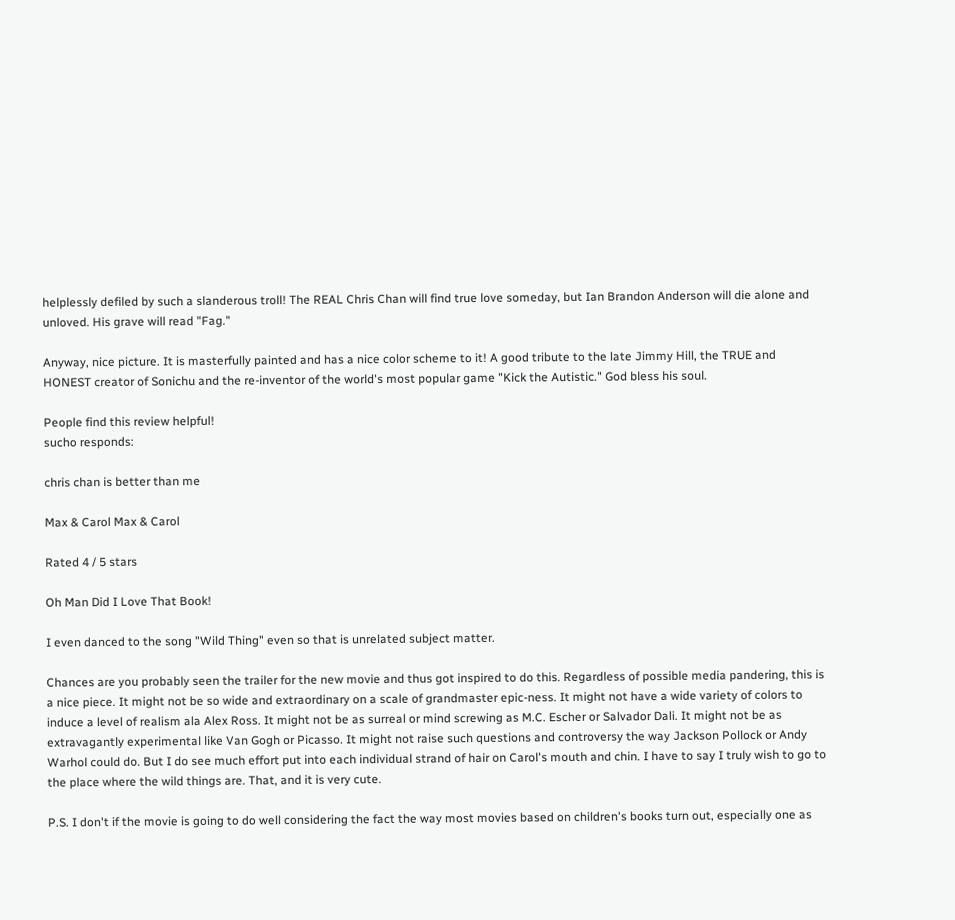helplessly defiled by such a slanderous troll! The REAL Chris Chan will find true love someday, but Ian Brandon Anderson will die alone and unloved. His grave will read "Fag."

Anyway, nice picture. It is masterfully painted and has a nice color scheme to it! A good tribute to the late Jimmy Hill, the TRUE and HONEST creator of Sonichu and the re-inventor of the world's most popular game "Kick the Autistic." God bless his soul.

People find this review helpful!
sucho responds:

chris chan is better than me

Max & Carol Max & Carol

Rated 4 / 5 stars

Oh Man Did I Love That Book!

I even danced to the song "Wild Thing" even so that is unrelated subject matter.

Chances are you probably seen the trailer for the new movie and thus got inspired to do this. Regardless of possible media pandering, this is a nice piece. It might not be so wide and extraordinary on a scale of grandmaster epic-ness. It might not have a wide variety of colors to induce a level of realism ala Alex Ross. It might not be as surreal or mind screwing as M.C. Escher or Salvador Dali. It might not be as extravagantly experimental like Van Gogh or Picasso. It might not raise such questions and controversy the way Jackson Pollock or Andy Warhol could do. But I do see much effort put into each individual strand of hair on Carol's mouth and chin. I have to say I truly wish to go to the place where the wild things are. That, and it is very cute.

P.S. I don't if the movie is going to do well considering the fact the way most movies based on children's books turn out, especially one as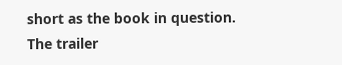short as the book in question. The trailer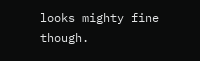looks mighty fine though.